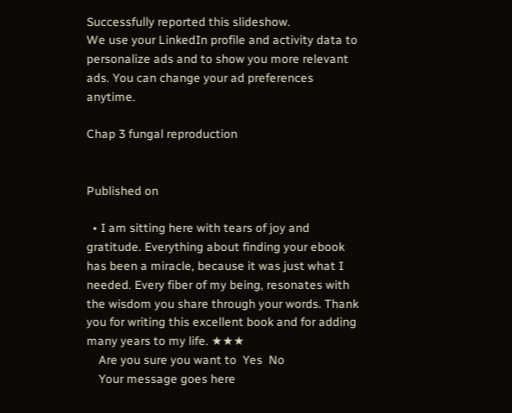Successfully reported this slideshow.
We use your LinkedIn profile and activity data to personalize ads and to show you more relevant ads. You can change your ad preferences anytime.

Chap 3 fungal reproduction


Published on

  • I am sitting here with tears of joy and gratitude. Everything about finding your ebook has been a miracle, because it was just what I needed. Every fiber of my being, resonates with the wisdom you share through your words. Thank you for writing this excellent book and for adding many years to my life. ★★★
    Are you sure you want to  Yes  No
    Your message goes here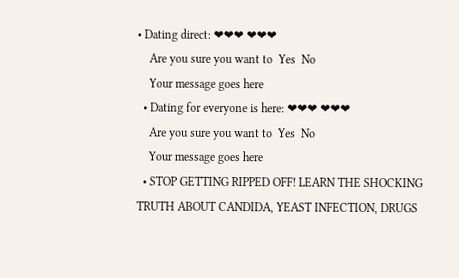• Dating direct: ❤❤❤ ❤❤❤
    Are you sure you want to  Yes  No
    Your message goes here
  • Dating for everyone is here: ❤❤❤ ❤❤❤
    Are you sure you want to  Yes  No
    Your message goes here
  • STOP GETTING RIPPED OFF! LEARN THE SHOCKING TRUTH ABOUT CANDIDA, YEAST INFECTION, DRUGS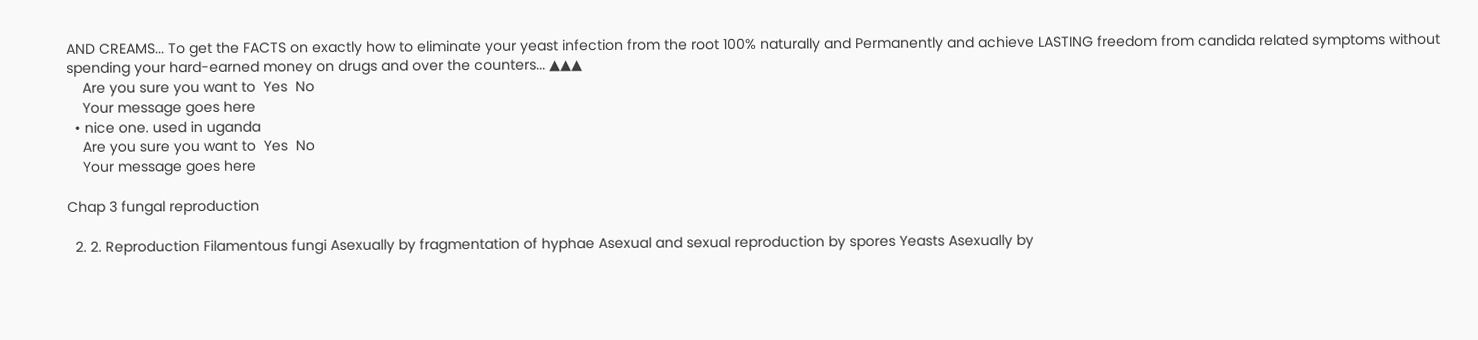AND CREAMS... To get the FACTS on exactly how to eliminate your yeast infection from the root 100% naturally and Permanently and achieve LASTING freedom from candida related symptoms without spending your hard-earned money on drugs and over the counters... ▲▲▲
    Are you sure you want to  Yes  No
    Your message goes here
  • nice one. used in uganda
    Are you sure you want to  Yes  No
    Your message goes here

Chap 3 fungal reproduction

  2. 2. Reproduction Filamentous fungi Asexually by fragmentation of hyphae Asexual and sexual reproduction by spores Yeasts Asexually by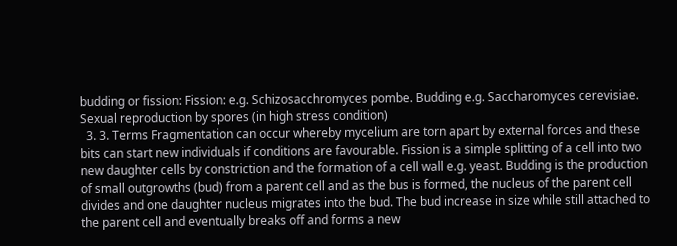budding or fission: Fission: e.g. Schizosacchromyces pombe. Budding e.g. Saccharomyces cerevisiae. Sexual reproduction by spores (in high stress condition)
  3. 3. Terms Fragmentation can occur whereby mycelium are torn apart by external forces and these bits can start new individuals if conditions are favourable. Fission is a simple splitting of a cell into two new daughter cells by constriction and the formation of a cell wall e.g. yeast. Budding is the production of small outgrowths (bud) from a parent cell and as the bus is formed, the nucleus of the parent cell divides and one daughter nucleus migrates into the bud. The bud increase in size while still attached to the parent cell and eventually breaks off and forms a new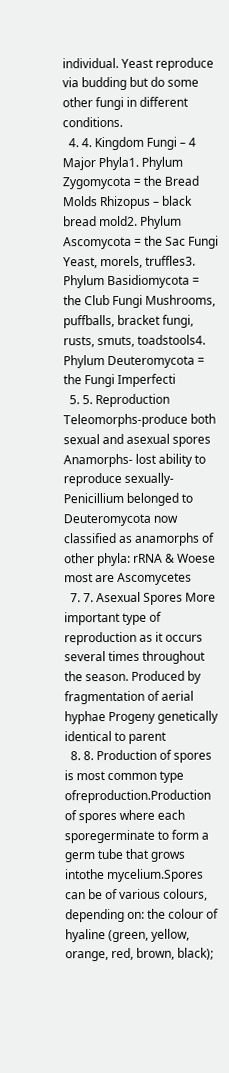individual. Yeast reproduce via budding but do some other fungi in different conditions.
  4. 4. Kingdom Fungi – 4 Major Phyla1. Phylum Zygomycota = the Bread Molds Rhizopus – black bread mold2. Phylum Ascomycota = the Sac Fungi Yeast, morels, truffles3. Phylum Basidiomycota = the Club Fungi Mushrooms, puffballs, bracket fungi, rusts, smuts, toadstools4. Phylum Deuteromycota = the Fungi Imperfecti
  5. 5. Reproduction Teleomorphs-produce both sexual and asexual spores Anamorphs- lost ability to reproduce sexually- Penicillium belonged to Deuteromycota now classified as anamorphs of other phyla: rRNA & Woese most are Ascomycetes
  7. 7. Asexual Spores More important type of reproduction as it occurs several times throughout the season. Produced by fragmentation of aerial hyphae Progeny genetically identical to parent
  8. 8. Production of spores is most common type ofreproduction.Production of spores where each sporegerminate to form a germ tube that grows intothe mycelium.Spores can be of various colours, depending on: the colour of hyaline (green, yellow, orange, red, brown, black);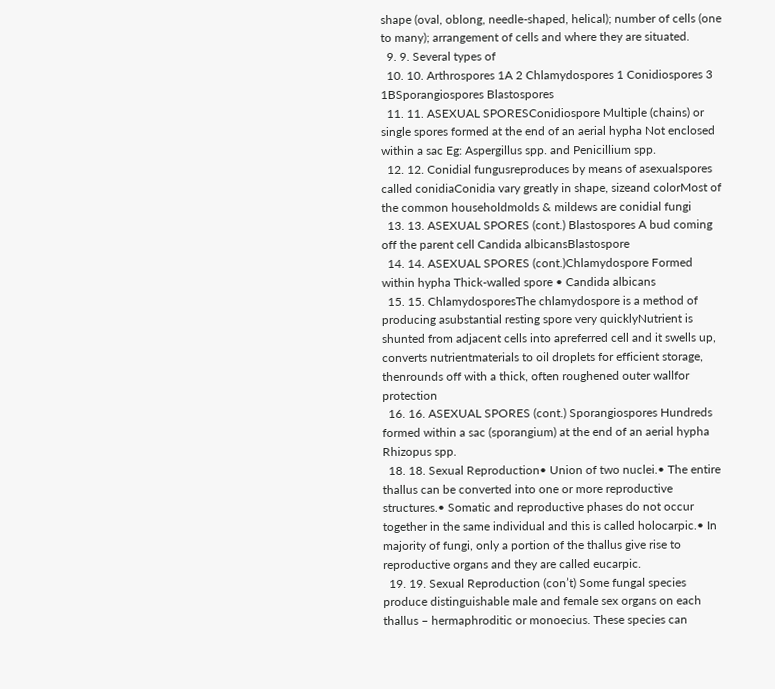shape (oval, oblong, needle-shaped, helical); number of cells (one to many); arrangement of cells and where they are situated.
  9. 9. Several types of
  10. 10. Arthrospores 1A 2 Chlamydospores 1 Conidiospores 3 1BSporangiospores Blastospores
  11. 11. ASEXUAL SPORESConidiospore Multiple (chains) or single spores formed at the end of an aerial hypha Not enclosed within a sac Eg: Aspergillus spp. and Penicillium spp.
  12. 12. Conidial fungusreproduces by means of asexualspores called conidiaConidia vary greatly in shape, sizeand colorMost of the common householdmolds & mildews are conidial fungi
  13. 13. ASEXUAL SPORES (cont.) Blastospores A bud coming off the parent cell Candida albicansBlastospore
  14. 14. ASEXUAL SPORES (cont.)Chlamydospore Formed within hypha Thick-walled spore • Candida albicans
  15. 15. ChlamydosporesThe chlamydospore is a method of producing asubstantial resting spore very quicklyNutrient is shunted from adjacent cells into apreferred cell and it swells up, converts nutrientmaterials to oil droplets for efficient storage, thenrounds off with a thick, often roughened outer wallfor protection
  16. 16. ASEXUAL SPORES (cont.) Sporangiospores Hundreds formed within a sac (sporangium) at the end of an aerial hypha Rhizopus spp.
  18. 18. Sexual Reproduction• Union of two nuclei.• The entire thallus can be converted into one or more reproductive structures.• Somatic and reproductive phases do not occur together in the same individual and this is called holocarpic.• In majority of fungi, only a portion of the thallus give rise to reproductive organs and they are called eucarpic.
  19. 19. Sexual Reproduction (con’t) Some fungal species produce distinguishable male and female sex organs on each thallus – hermaphroditic or monoecius. These species can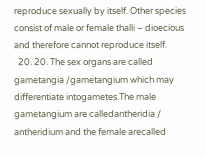reproduce sexually by itself. Other species consist of male or female thalli – dioecious and therefore cannot reproduce itself.
  20. 20. The sex organs are called gametangia /gametangium which may differentiate intogametes.The male gametangium are calledantheridia / antheridium and the female arecalled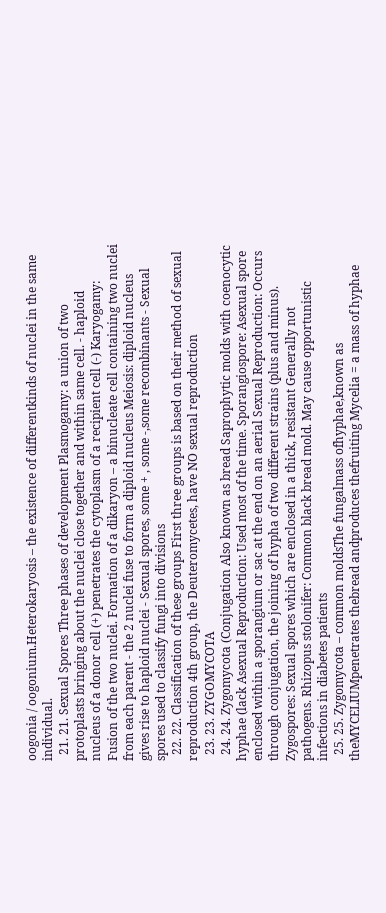oogonia / oogonium.Heterokaryosis – the existence of differentkinds of nuclei in the same individual.
  21. 21. Sexual Spores Three phases of development Plasmogamy: a union of two protoplasts bringing about the nuclei close together and within same cell. - haploid nucleus of a donor cell (+) penetrates the cytoplasm of a recipient cell (-) Karyogamy: Fusion of the two nuclei. Formation of a dikaryon – a binucleate cell containing two nuclei from each parent - the 2 nuclei fuse to form a diploid nucleus Meiosis: diploid nucleus gives rise to haploid nuclei - Sexual spores, some + , some -,some recombinants - Sexual spores used to classify fungi into divisions
  22. 22. Classification of these groups First three groups is based on their method of sexual reproduction 4th group, the Deuteromycetes, have NO sexual reproduction
  23. 23. ZYGOMYCOTA
  24. 24. Zygomycota (Conjugation Also known as bread Saprophytic molds with coenocytic hyphae (lack Asexual Reproduction: Used most of the time. Sporangiospore: Asexual spore enclosed within a sporangium or sac at the end on an aerial Sexual Reproduction: Occurs through conjugation, the joining of hypha of two different strains (plus and minus). Zygospores: Sexual spores which are enclosed in a thick, resistant Generally not pathogens. Rhizopus stolonifer: Common black bread mold. May cause opportunistic infections in diabetes patients
  25. 25. Zygomycota – common moldsThe fungalmass ofhyphae,known as theMYCELIUMpenetrates thebread andproduces thefruiting Mycelia = a mass of hyphae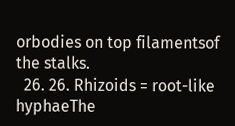orbodies on top filamentsof the stalks.
  26. 26. Rhizoids = root-like hyphaeThe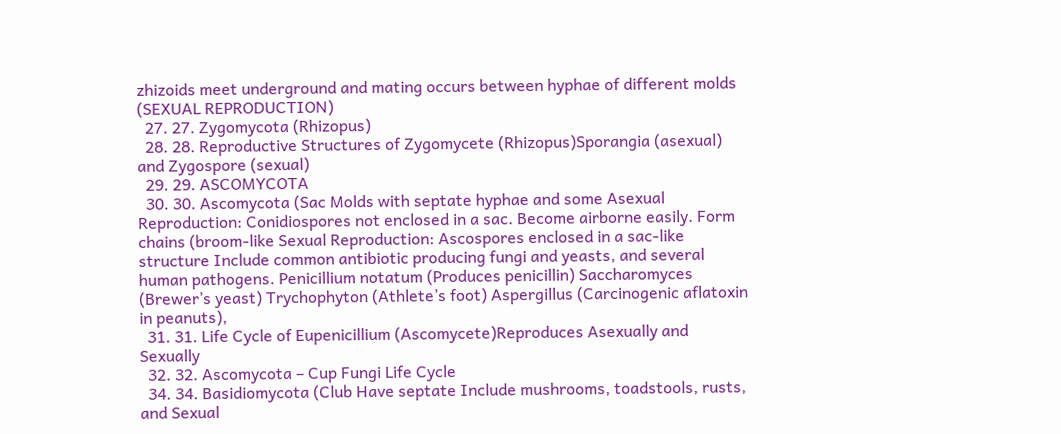zhizoids meet underground and mating occurs between hyphae of different molds (SEXUAL REPRODUCTION)
  27. 27. Zygomycota (Rhizopus)
  28. 28. Reproductive Structures of Zygomycete (Rhizopus)Sporangia (asexual) and Zygospore (sexual)
  29. 29. ASCOMYCOTA
  30. 30. Ascomycota (Sac Molds with septate hyphae and some Asexual Reproduction: Conidiospores not enclosed in a sac. Become airborne easily. Form chains (broom-like Sexual Reproduction: Ascospores enclosed in a sac-like structure Include common antibiotic producing fungi and yeasts, and several human pathogens. Penicillium notatum (Produces penicillin) Saccharomyces (Brewer’s yeast) Trychophyton (Athlete’s foot) Aspergillus (Carcinogenic aflatoxin in peanuts),
  31. 31. Life Cycle of Eupenicillium (Ascomycete)Reproduces Asexually and Sexually
  32. 32. Ascomycota – Cup Fungi Life Cycle
  34. 34. Basidiomycota (Club Have septate Include mushrooms, toadstools, rusts, and Sexual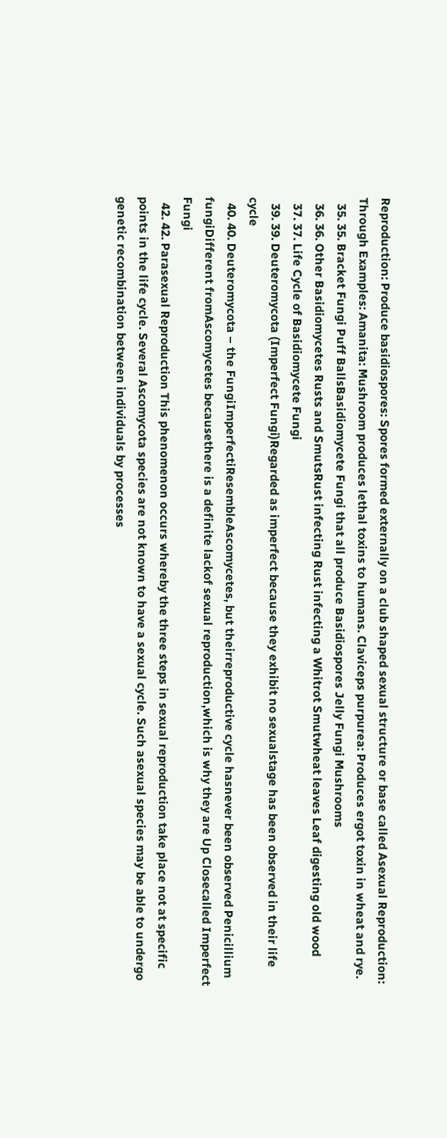Reproduction: Produce basidiospores: Spores formed externally on a club shaped sexual structure or base called Asexual Reproduction: Through Examples: Amanita: Mushroom produces lethal toxins to humans. Claviceps purpurea: Produces ergot toxin in wheat and rye.
  35. 35. Bracket Fungi Puff BallsBasidiomycete Fungi that all produce Basidiospores Jelly Fungi Mushrooms
  36. 36. Other Basidiomycetes Rusts and SmutsRust infecting Rust infecting a Whitrot Smutwheat leaves Leaf digesting old wood
  37. 37. Life Cycle of Basidiomycete Fungi
  39. 39. Deuteromycota (Imperfect Fungi)Regarded as imperfect because they exhibit no sexualstage has been observed in their life cycle
  40. 40. Deuteromycota – the FungiImperfectiResembleAscomycetes, but theirreproductive cycle hasnever been observed Penicillium fungiDifferent fromAscomycetes becausethere is a definite lackof sexual reproduction,which is why they are Up Closecalled Imperfect Fungi
  42. 42. Parasexual Reproduction This phenomenon occurs whereby the three steps in sexual reproduction take place not at specific points in the life cycle. Several Ascomycota species are not known to have a sexual cycle. Such asexual species may be able to undergo genetic recombination between individuals by processes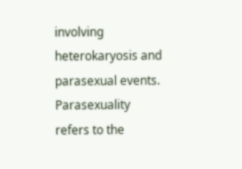involving heterokaryosis and parasexual events. Parasexuality refers to the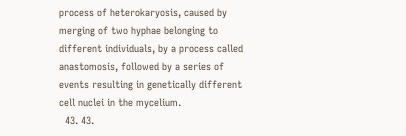process of heterokaryosis, caused by merging of two hyphae belonging to different individuals, by a process called anastomosis, followed by a series of events resulting in genetically different cell nuclei in the mycelium.
  43. 43.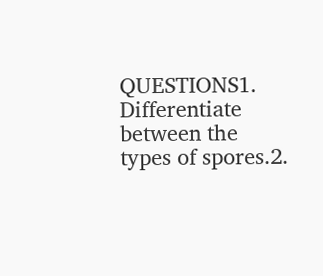QUESTIONS1. Differentiate between the types of spores.2.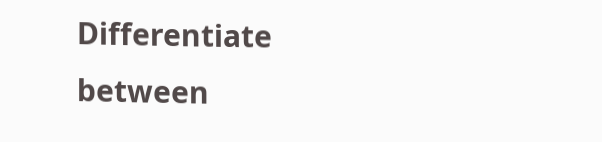Differentiate between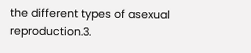the different types of asexual reproduction.3.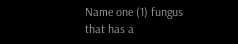Name one (1) fungus that has a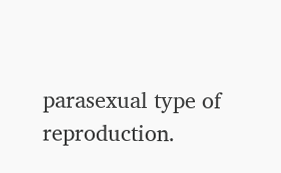parasexual type of reproduction.